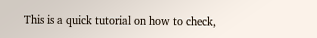This is a quick tutorial on how to check,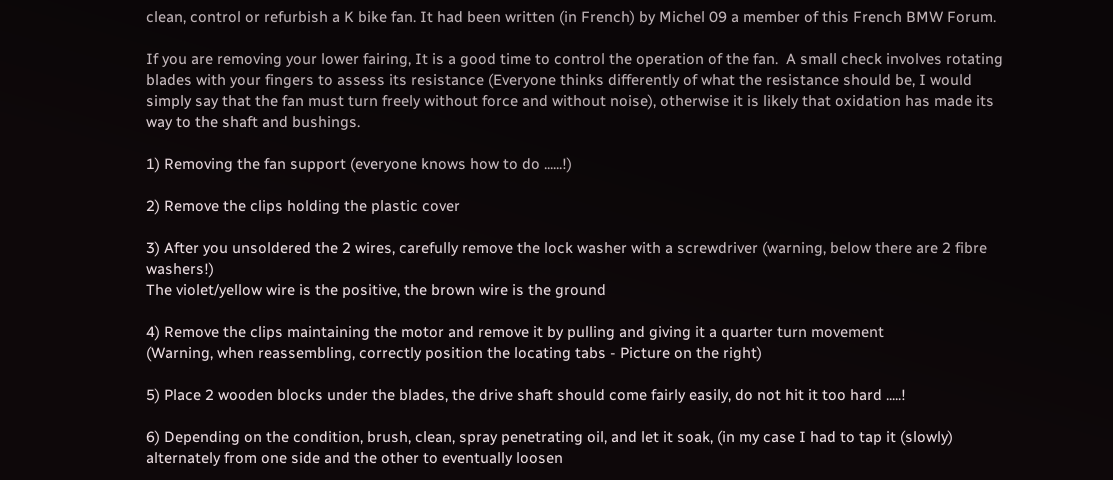clean, control or refurbish a K bike fan. It had been written (in French) by Michel 09 a member of this French BMW Forum.

If you are removing your lower fairing, It is a good time to control the operation of the fan.  A small check involves rotating blades with your fingers to assess its resistance (Everyone thinks differently of what the resistance should be, I would simply say that the fan must turn freely without force and without noise), otherwise it is likely that oxidation has made its way to the shaft and bushings.

1) Removing the fan support (everyone knows how to do ......!)

2) Remove the clips holding the plastic cover

3) After you unsoldered the 2 wires, carefully remove the lock washer with a screwdriver (warning, below there are 2 fibre washers!)
The violet/yellow wire is the positive, the brown wire is the ground

4) Remove the clips maintaining the motor and remove it by pulling and giving it a quarter turn movement
(Warning, when reassembling, correctly position the locating tabs - Picture on the right)

5) Place 2 wooden blocks under the blades, the drive shaft should come fairly easily, do not hit it too hard .....!

6) Depending on the condition, brush, clean, spray penetrating oil, and let it soak, (in my case I had to tap it (slowly) alternately from one side and the other to eventually loosen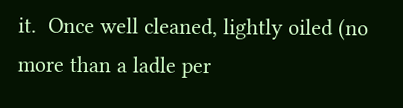it.  Once well cleaned, lightly oiled (no more than a ladle per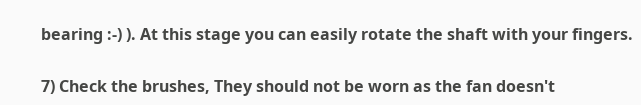bearing :-) ). At this stage you can easily rotate the shaft with your fingers.

7) Check the brushes, They should not be worn as the fan doesn't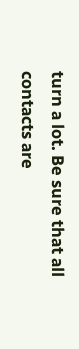turn a lot. Be sure that all contacts are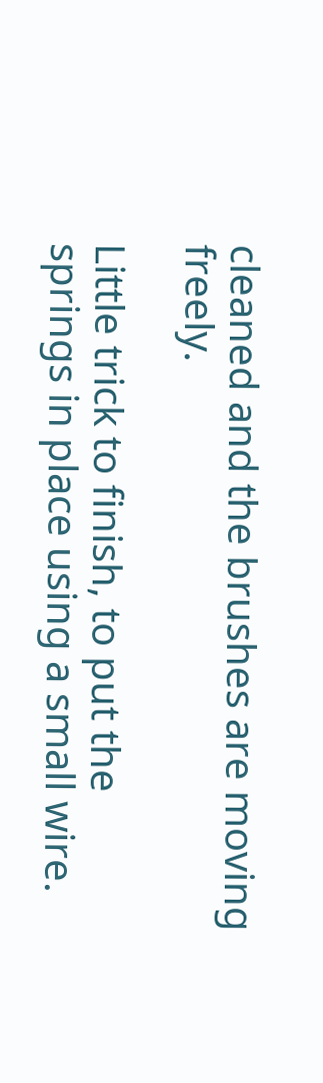cleaned and the brushes are moving freely.

Little trick to finish, to put the springs in place using a small wire.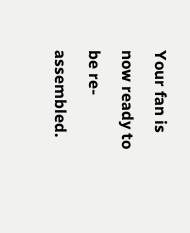Your fan is now ready to be re-assembled.